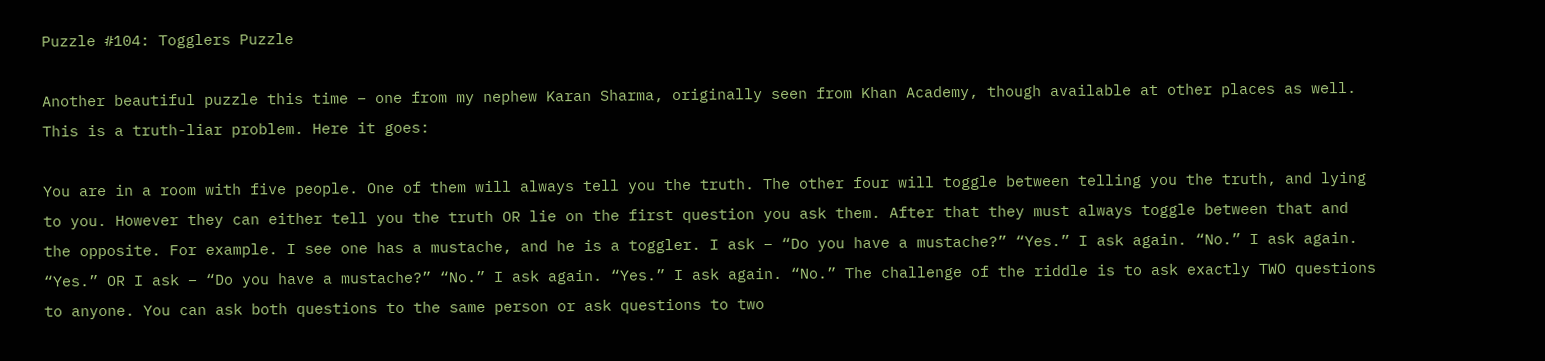Puzzle #104: Togglers Puzzle

Another beautiful puzzle this time – one from my nephew Karan Sharma, originally seen from Khan Academy, though available at other places as well. This is a truth-liar problem. Here it goes:

You are in a room with five people. One of them will always tell you the truth. The other four will toggle between telling you the truth, and lying to you. However they can either tell you the truth OR lie on the first question you ask them. After that they must always toggle between that and the opposite. For example. I see one has a mustache, and he is a toggler. I ask – “Do you have a mustache?” “Yes.” I ask again. “No.” I ask again. “Yes.” OR I ask – “Do you have a mustache?” “No.” I ask again. “Yes.” I ask again. “No.” The challenge of the riddle is to ask exactly TWO questions to anyone. You can ask both questions to the same person or ask questions to two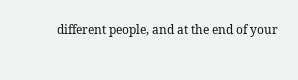different people, and at the end of your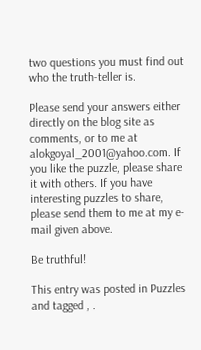two questions you must find out who the truth-teller is.

Please send your answers either directly on the blog site as comments, or to me at alokgoyal_2001@yahoo.com. If you like the puzzle, please share it with others. If you have interesting puzzles to share, please send them to me at my e-mail given above.

Be truthful!

This entry was posted in Puzzles and tagged , .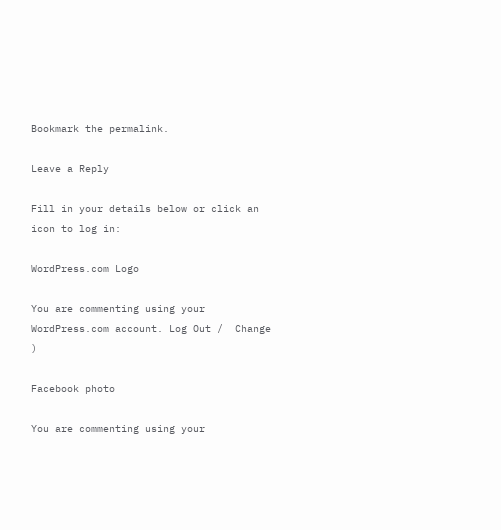Bookmark the permalink.

Leave a Reply

Fill in your details below or click an icon to log in:

WordPress.com Logo

You are commenting using your WordPress.com account. Log Out /  Change )

Facebook photo

You are commenting using your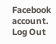Facebook account. Log Out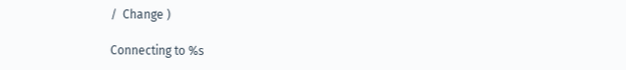/  Change )

Connecting to %s